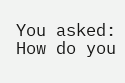You asked: How do you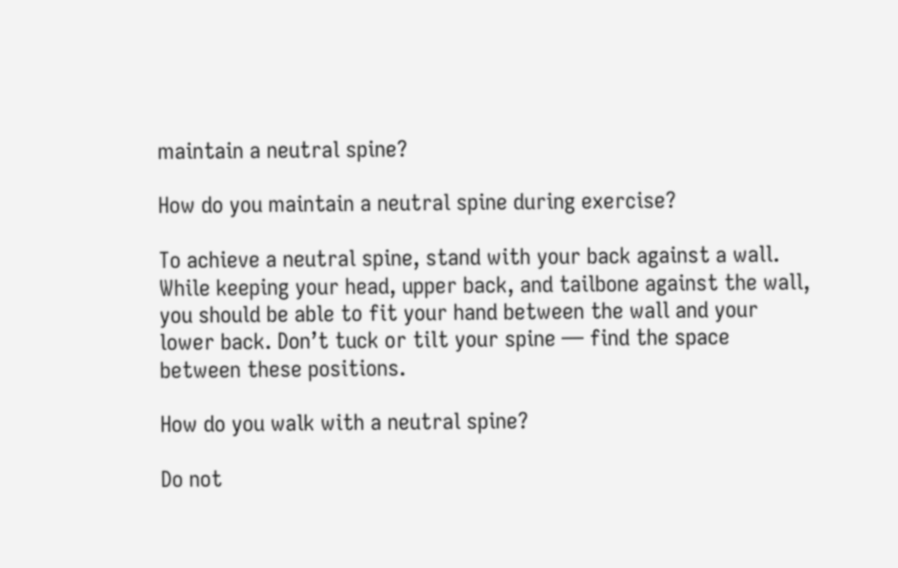maintain a neutral spine?

How do you maintain a neutral spine during exercise?

To achieve a neutral spine, stand with your back against a wall. While keeping your head, upper back, and tailbone against the wall, you should be able to fit your hand between the wall and your lower back. Don’t tuck or tilt your spine — find the space between these positions.

How do you walk with a neutral spine?

Do not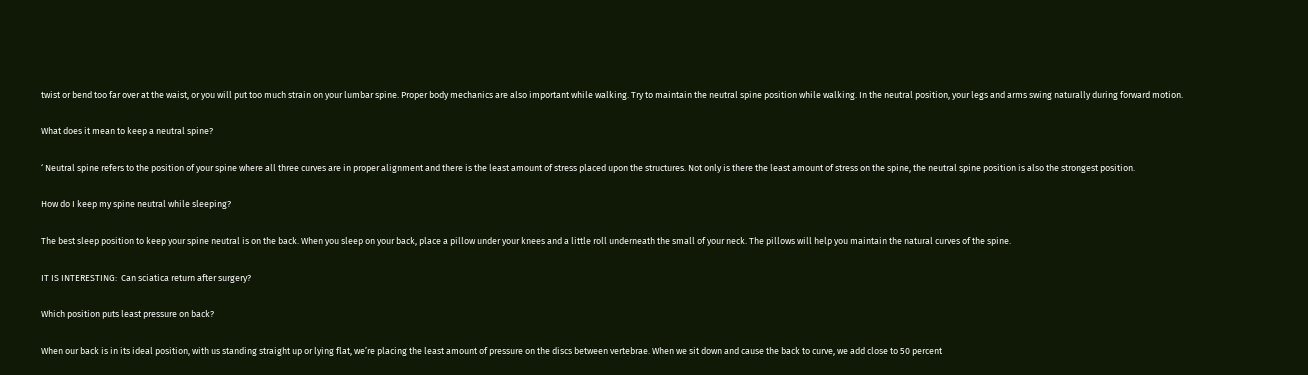twist or bend too far over at the waist, or you will put too much strain on your lumbar spine. Proper body mechanics are also important while walking. Try to maintain the neutral spine position while walking. In the neutral position, your legs and arms swing naturally during forward motion.

What does it mean to keep a neutral spine?

‘ Neutral spine refers to the position of your spine where all three curves are in proper alignment and there is the least amount of stress placed upon the structures. Not only is there the least amount of stress on the spine, the neutral spine position is also the strongest position.

How do I keep my spine neutral while sleeping?

The best sleep position to keep your spine neutral is on the back. When you sleep on your back, place a pillow under your knees and a little roll underneath the small of your neck. The pillows will help you maintain the natural curves of the spine.

IT IS INTERESTING:  Can sciatica return after surgery?

Which position puts least pressure on back?

When our back is in its ideal position, with us standing straight up or lying flat, we’re placing the least amount of pressure on the discs between vertebrae. When we sit down and cause the back to curve, we add close to 50 percent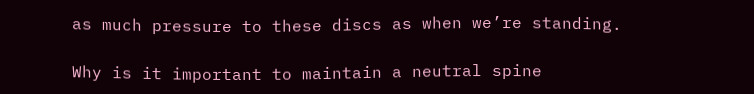as much pressure to these discs as when we’re standing.

Why is it important to maintain a neutral spine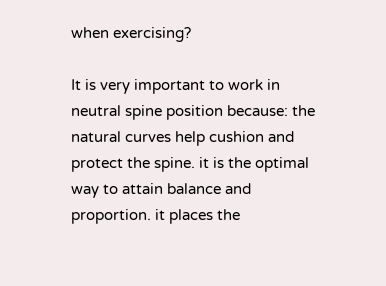when exercising?

It is very important to work in neutral spine position because: the natural curves help cushion and protect the spine. it is the optimal way to attain balance and proportion. it places the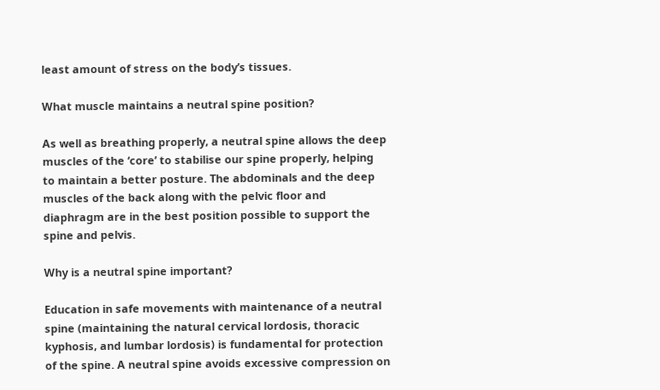least amount of stress on the body’s tissues.

What muscle maintains a neutral spine position?

As well as breathing properly, a neutral spine allows the deep muscles of the ‘core’ to stabilise our spine properly, helping to maintain a better posture. The abdominals and the deep muscles of the back along with the pelvic floor and diaphragm are in the best position possible to support the spine and pelvis.

Why is a neutral spine important?

Education in safe movements with maintenance of a neutral spine (maintaining the natural cervical lordosis, thoracic kyphosis, and lumbar lordosis) is fundamental for protection of the spine. A neutral spine avoids excessive compression on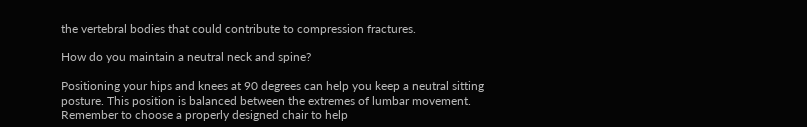the vertebral bodies that could contribute to compression fractures.

How do you maintain a neutral neck and spine?

Positioning your hips and knees at 90 degrees can help you keep a neutral sitting posture. This position is balanced between the extremes of lumbar movement. Remember to choose a properly designed chair to help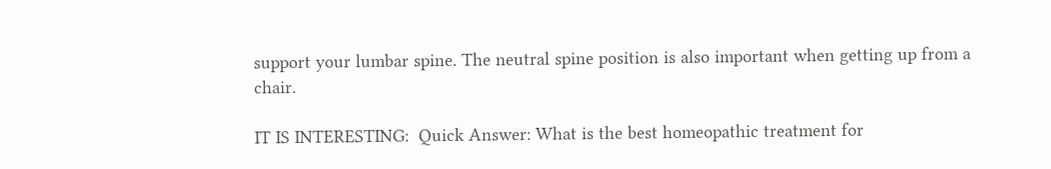support your lumbar spine. The neutral spine position is also important when getting up from a chair.

IT IS INTERESTING:  Quick Answer: What is the best homeopathic treatment for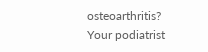osteoarthritis?
Your podiatrist